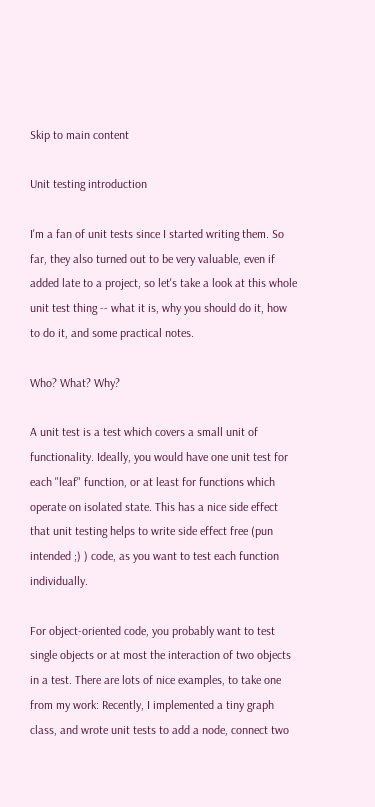Skip to main content

Unit testing introduction

I'm a fan of unit tests since I started writing them. So far, they also turned out to be very valuable, even if added late to a project, so let's take a look at this whole unit test thing -- what it is, why you should do it, how to do it, and some practical notes.

Who? What? Why?

A unit test is a test which covers a small unit of functionality. Ideally, you would have one unit test for each "leaf" function, or at least for functions which operate on isolated state. This has a nice side effect that unit testing helps to write side effect free (pun intended ;) ) code, as you want to test each function individually.

For object-oriented code, you probably want to test single objects or at most the interaction of two objects in a test. There are lots of nice examples, to take one from my work: Recently, I implemented a tiny graph class, and wrote unit tests to add a node, connect two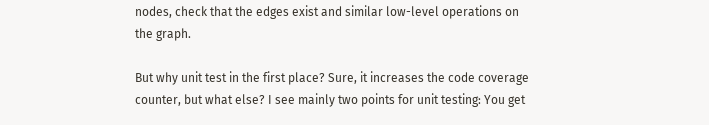nodes, check that the edges exist and similar low-level operations on the graph.

But why unit test in the first place? Sure, it increases the code coverage counter, but what else? I see mainly two points for unit testing: You get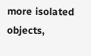more isolated objects,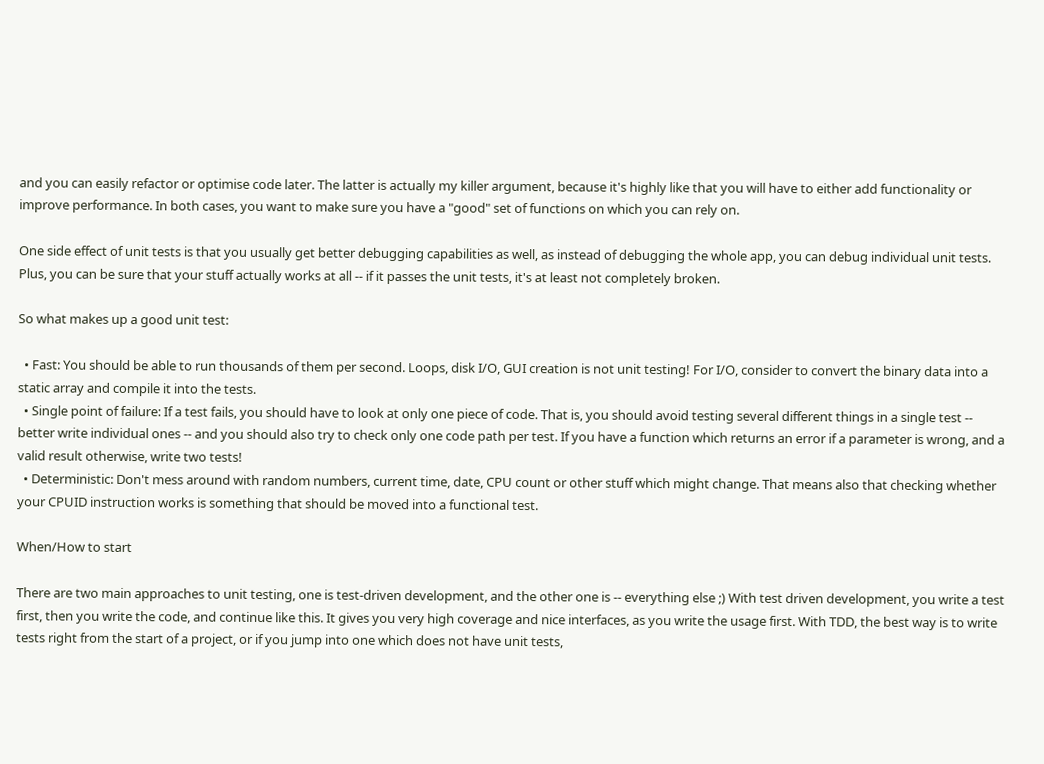and you can easily refactor or optimise code later. The latter is actually my killer argument, because it's highly like that you will have to either add functionality or improve performance. In both cases, you want to make sure you have a "good" set of functions on which you can rely on.

One side effect of unit tests is that you usually get better debugging capabilities as well, as instead of debugging the whole app, you can debug individual unit tests. Plus, you can be sure that your stuff actually works at all -- if it passes the unit tests, it's at least not completely broken.

So what makes up a good unit test:

  • Fast: You should be able to run thousands of them per second. Loops, disk I/O, GUI creation is not unit testing! For I/O, consider to convert the binary data into a static array and compile it into the tests.
  • Single point of failure: If a test fails, you should have to look at only one piece of code. That is, you should avoid testing several different things in a single test -- better write individual ones -- and you should also try to check only one code path per test. If you have a function which returns an error if a parameter is wrong, and a valid result otherwise, write two tests!
  • Deterministic: Don't mess around with random numbers, current time, date, CPU count or other stuff which might change. That means also that checking whether your CPUID instruction works is something that should be moved into a functional test.

When/How to start

There are two main approaches to unit testing, one is test-driven development, and the other one is -- everything else ;) With test driven development, you write a test first, then you write the code, and continue like this. It gives you very high coverage and nice interfaces, as you write the usage first. With TDD, the best way is to write tests right from the start of a project, or if you jump into one which does not have unit tests,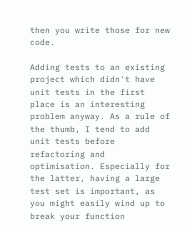then you write those for new code.

Adding tests to an existing project which didn't have unit tests in the first place is an interesting problem anyway. As a rule of the thumb, I tend to add unit tests before refactoring and optimisation. Especially for the latter, having a large test set is important, as you might easily wind up to break your function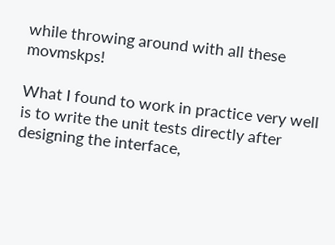while throwing around with all these movmskps!

What I found to work in practice very well is to write the unit tests directly after designing the interface,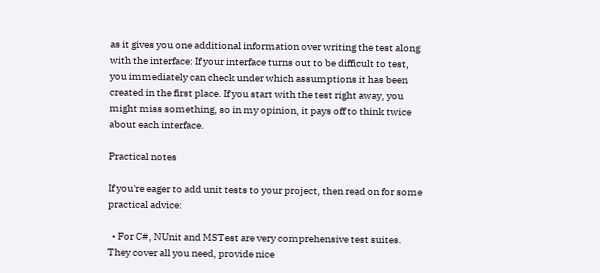as it gives you one additional information over writing the test along with the interface: If your interface turns out to be difficult to test, you immediately can check under which assumptions it has been created in the first place. If you start with the test right away, you might miss something, so in my opinion, it pays off to think twice about each interface.

Practical notes

If you're eager to add unit tests to your project, then read on for some practical advice:

  • For C#, NUnit and MSTest are very comprehensive test suites. They cover all you need, provide nice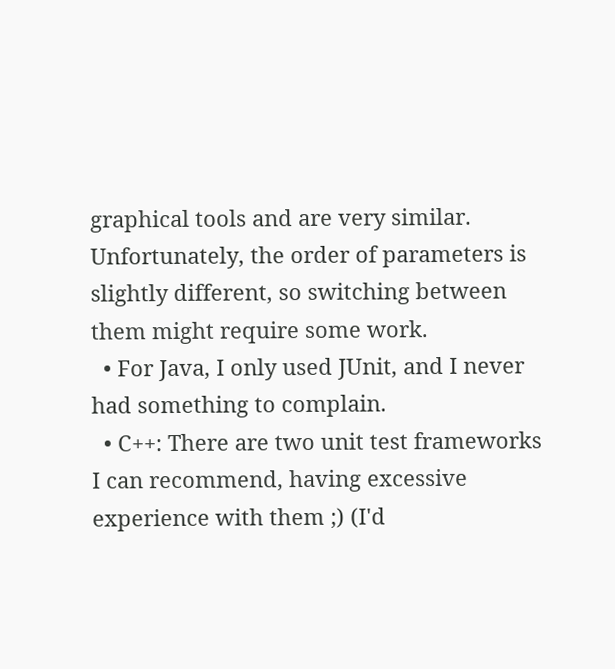graphical tools and are very similar. Unfortunately, the order of parameters is slightly different, so switching between them might require some work.
  • For Java, I only used JUnit, and I never had something to complain.
  • C++: There are two unit test frameworks I can recommend, having excessive experience with them ;) (I'd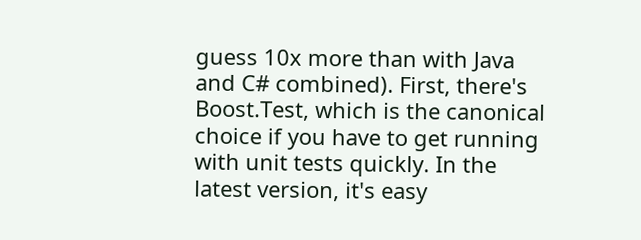guess 10x more than with Java and C# combined). First, there's Boost.Test, which is the canonical choice if you have to get running with unit tests quickly. In the latest version, it's easy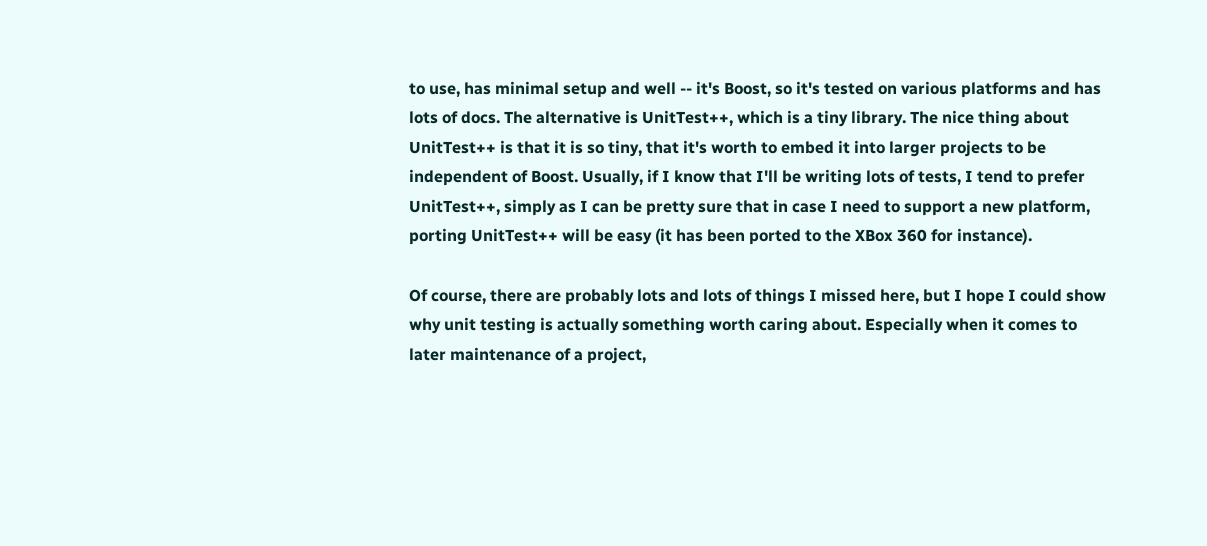to use, has minimal setup and well -- it's Boost, so it's tested on various platforms and has lots of docs. The alternative is UnitTest++, which is a tiny library. The nice thing about UnitTest++ is that it is so tiny, that it's worth to embed it into larger projects to be independent of Boost. Usually, if I know that I'll be writing lots of tests, I tend to prefer UnitTest++, simply as I can be pretty sure that in case I need to support a new platform, porting UnitTest++ will be easy (it has been ported to the XBox 360 for instance).

Of course, there are probably lots and lots of things I missed here, but I hope I could show why unit testing is actually something worth caring about. Especially when it comes to later maintenance of a project,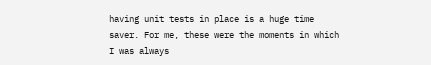having unit tests in place is a huge time saver. For me, these were the moments in which I was always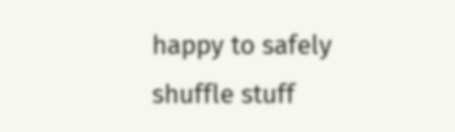happy to safely shuffle stuff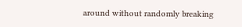around without randomly breaking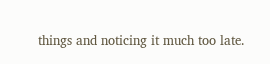things and noticing it much too late.